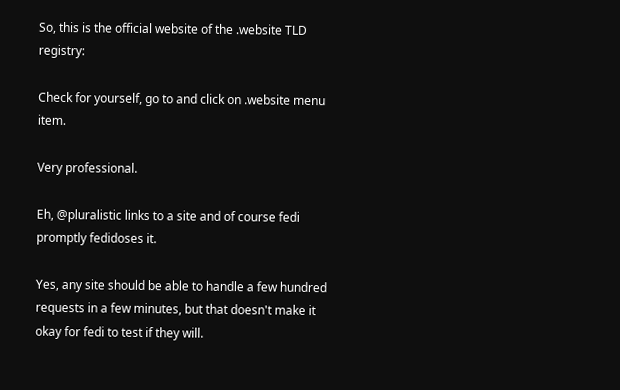So, this is the official website of the .website TLD registry:

Check for yourself, go to and click on .website menu item.

Very professional.

Eh, @pluralistic links to a site and of course fedi promptly fedidoses it.

Yes, any site should be able to handle a few hundred requests in a few minutes, but that doesn't make it okay for fedi to test if they will.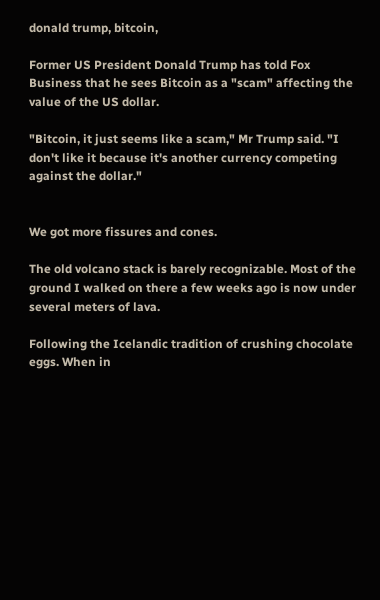donald trump, bitcoin,

Former US President Donald Trump has told Fox Business that he sees Bitcoin as a "scam" affecting the value of the US dollar.

"Bitcoin, it just seems like a scam," Mr Trump said. "I don't like it because it's another currency competing against the dollar."


We got more fissures and cones.

The old volcano stack is barely recognizable. Most of the ground I walked on there a few weeks ago is now under several meters of lava.

Following the Icelandic tradition of crushing chocolate eggs. When in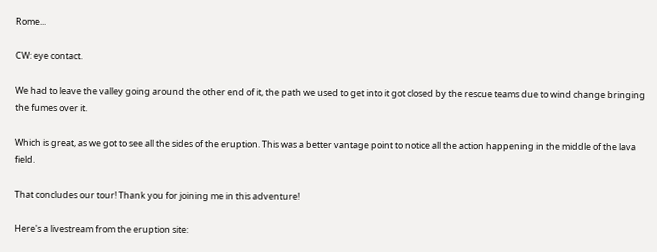Rome...

CW: eye contact.

We had to leave the valley going around the other end of it, the path we used to get into it got closed by the rescue teams due to wind change bringing the fumes over it.

Which is great, as we got to see all the sides of the eruption. This was a better vantage point to notice all the action happening in the middle of the lava field.

That concludes our tour! Thank you for joining me in this adventure!

Here's a livestream from the eruption site: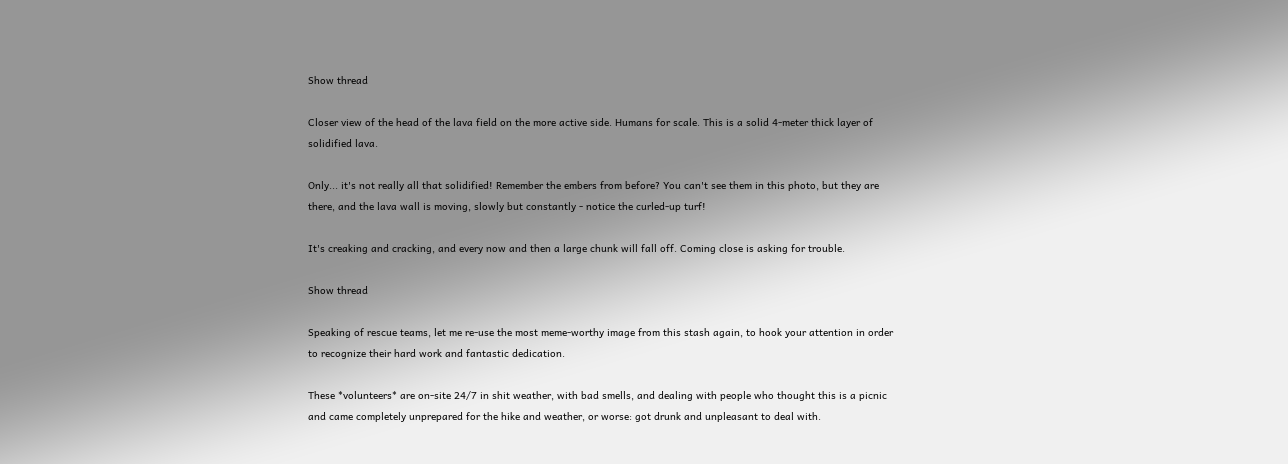Show thread

Closer view of the head of the lava field on the more active side. Humans for scale. This is a solid 4-meter thick layer of solidified lava.

Only... it's not really all that solidified! Remember the embers from before? You can't see them in this photo, but they are there, and the lava wall is moving, slowly but constantly - notice the curled-up turf!

It's creaking and cracking, and every now and then a large chunk will fall off. Coming close is asking for trouble.

Show thread

Speaking of rescue teams, let me re-use the most meme-worthy image from this stash again, to hook your attention in order to recognize their hard work and fantastic dedication.

These *volunteers* are on-site 24/7 in shit weather, with bad smells, and dealing with people who thought this is a picnic and came completely unprepared for the hike and weather, or worse: got drunk and unpleasant to deal with.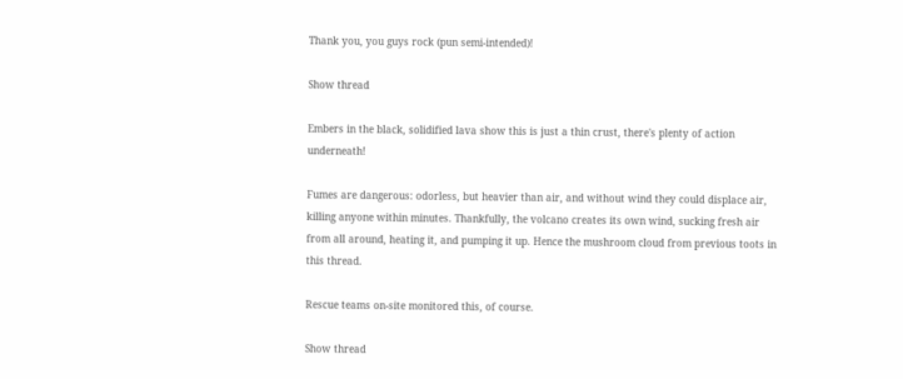Thank you, you guys rock (pun semi-intended)!

Show thread

Embers in the black, solidified lava show this is just a thin crust, there's plenty of action underneath!

Fumes are dangerous: odorless, but heavier than air, and without wind they could displace air, killing anyone within minutes. Thankfully, the volcano creates its own wind, sucking fresh air from all around, heating it, and pumping it up. Hence the mushroom cloud from previous toots in this thread.

Rescue teams on-site monitored this, of course.

Show thread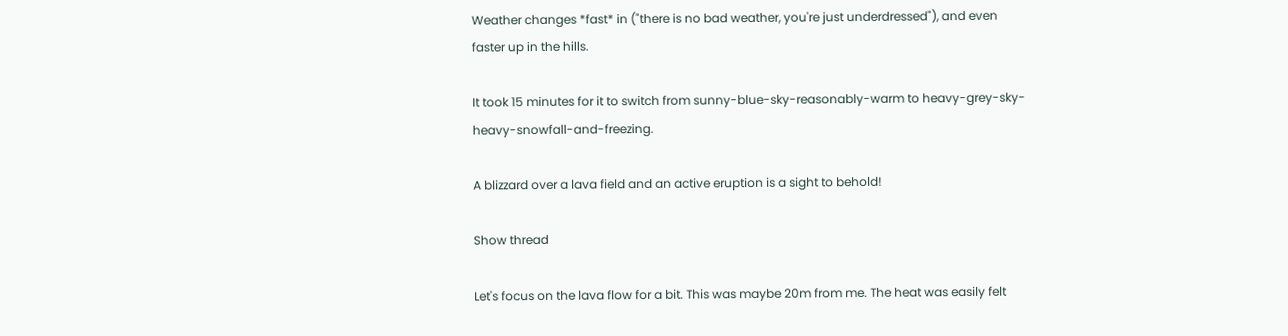Weather changes *fast* in ("there is no bad weather, you're just underdressed"), and even faster up in the hills.

It took 15 minutes for it to switch from sunny-blue-sky-reasonably-warm to heavy-grey-sky-heavy-snowfall-and-freezing.

A blizzard over a lava field and an active eruption is a sight to behold!

Show thread

Let's focus on the lava flow for a bit. This was maybe 20m from me. The heat was easily felt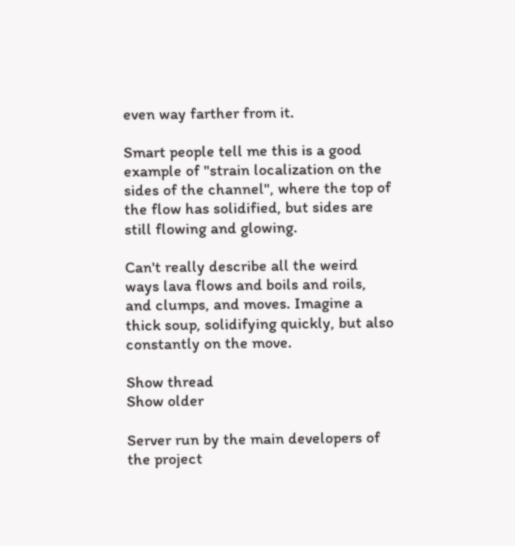even way farther from it.

Smart people tell me this is a good example of "strain localization on the sides of the channel", where the top of the flow has solidified, but sides are still flowing and glowing.

Can't really describe all the weird ways lava flows and boils and roils, and clumps, and moves. Imagine a thick soup, solidifying quickly, but also constantly on the move.

Show thread
Show older

Server run by the main developers of the project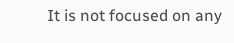It is not focused on any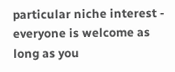particular niche interest - everyone is welcome as long as you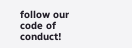follow our code of conduct!